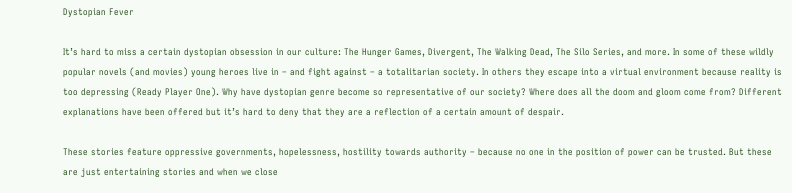Dystopian Fever

It’s hard to miss a certain dystopian obsession in our culture: The Hunger Games, Divergent, The Walking Dead, The Silo Series, and more. In some of these wildly popular novels (and movies) young heroes live in – and fight against – a totalitarian society. In others they escape into a virtual environment because reality is too depressing (Ready Player One). Why have dystopian genre become so representative of our society? Where does all the doom and gloom come from? Different explanations have been offered but it’s hard to deny that they are a reflection of a certain amount of despair.

These stories feature oppressive governments, hopelessness, hostility towards authority – because no one in the position of power can be trusted. But these are just entertaining stories and when we close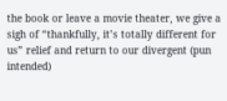the book or leave a movie theater, we give a sigh of “thankfully, it’s totally different for us” relief and return to our divergent (pun intended)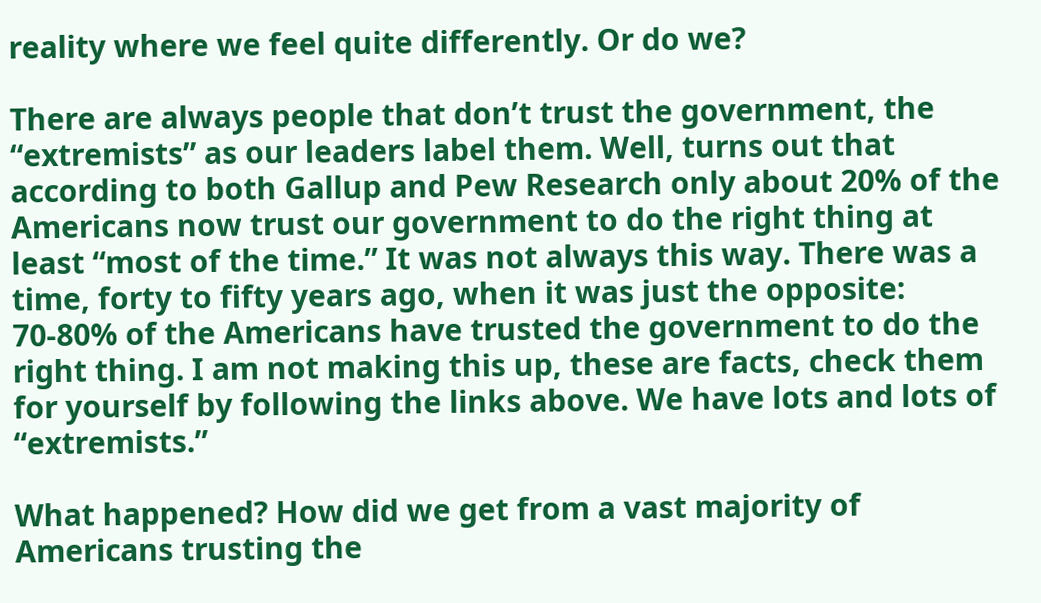reality where we feel quite differently. Or do we?

There are always people that don’t trust the government, the “extremists” as our leaders label them. Well, turns out that according to both Gallup and Pew Research only about 20% of the Americans now trust our government to do the right thing at least “most of the time.” It was not always this way. There was a time, forty to fifty years ago, when it was just the opposite: 70-80% of the Americans have trusted the government to do the right thing. I am not making this up, these are facts, check them for yourself by following the links above. We have lots and lots of “extremists.”

What happened? How did we get from a vast majority of Americans trusting the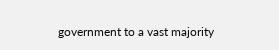government to a vast majority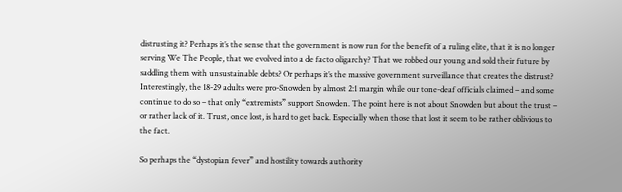distrusting it? Perhaps it’s the sense that the government is now run for the benefit of a ruling elite, that it is no longer serving We The People, that we evolved into a de facto oligarchy? That we robbed our young and sold their future by saddling them with unsustainable debts? Or perhaps it’s the massive government surveillance that creates the distrust? Interestingly, the 18-29 adults were pro-Snowden by almost 2:1 margin while our tone-deaf officials claimed – and some continue to do so – that only “extremists” support Snowden. The point here is not about Snowden but about the trust – or rather lack of it. Trust, once lost, is hard to get back. Especially when those that lost it seem to be rather oblivious to the fact.

So perhaps the “dystopian fever” and hostility towards authority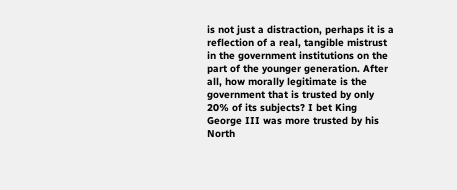is not just a distraction, perhaps it is a reflection of a real, tangible mistrust in the government institutions on the part of the younger generation. After all, how morally legitimate is the government that is trusted by only 20% of its subjects? I bet King George III was more trusted by his North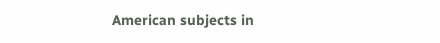American subjects in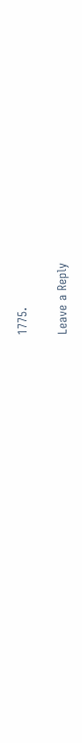1775.

Leave a Reply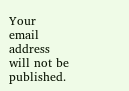Your email address will not be published.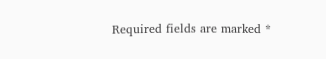Required fields are marked *